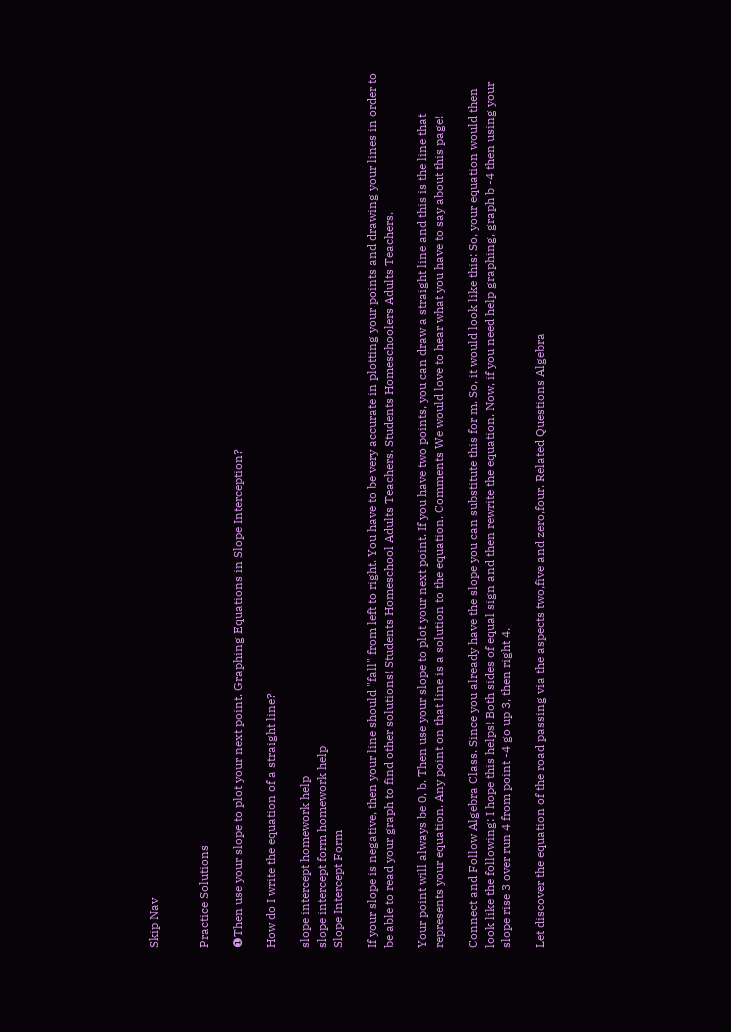Skip Nav


Practice Solutions

❶Then use your slope to plot your next point. Graphing Equations in Slope Interception?

How do I write the equation of a straight line?

slope intercept homework help
slope intercept form homework help
Slope Intercept Form

If your slope is negative, then your line should "fall" from left to right. You have to be very accurate in plotting your points and drawing your lines in order to be able to read your graph to find other solutions! Students Homeschool Adults Teachers. Students Homeschoolers Adults Teachers.

Your point will always be 0, b. Then use your slope to plot your next point. If you have two points, you can draw a straight line and this is the line that represents your equation. Any point on that line is a solution to the equation. Comments We would love to hear what you have to say about this page!

Connect and Follow Algebra Class. Since you already have the slope you can substitute this for m. So, it would look like this: So, your equation would then look like the following: I hope this helps! Both sides of equal sign and then rewrite the equation. Now, if you need help graphing, graph b -4 then using your slope rise 3 over run 4 from point -4 go up 3, then right 4.

Let discover the equation of the road passing via the aspects two,five and zero,four. Related Questions Algebra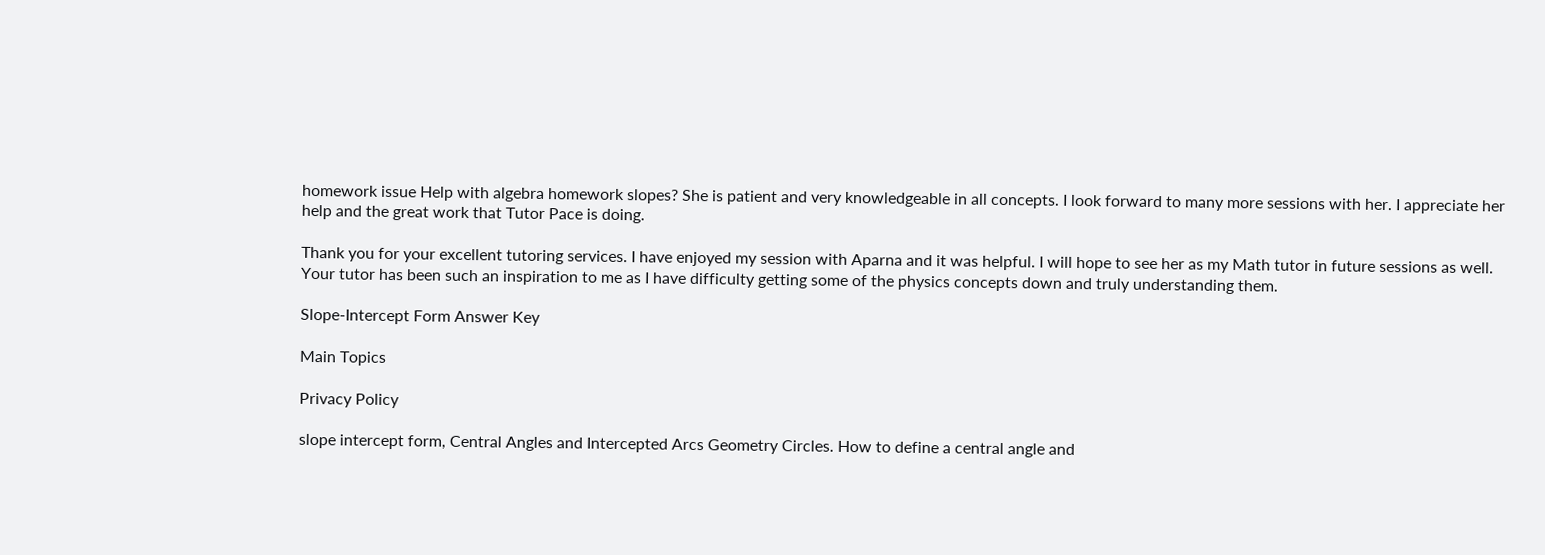homework issue Help with algebra homework slopes? She is patient and very knowledgeable in all concepts. I look forward to many more sessions with her. I appreciate her help and the great work that Tutor Pace is doing.

Thank you for your excellent tutoring services. I have enjoyed my session with Aparna and it was helpful. I will hope to see her as my Math tutor in future sessions as well. Your tutor has been such an inspiration to me as I have difficulty getting some of the physics concepts down and truly understanding them.

Slope-Intercept Form Answer Key

Main Topics

Privacy Policy

slope intercept form, Central Angles and Intercepted Arcs Geometry Circles. How to define a central angle and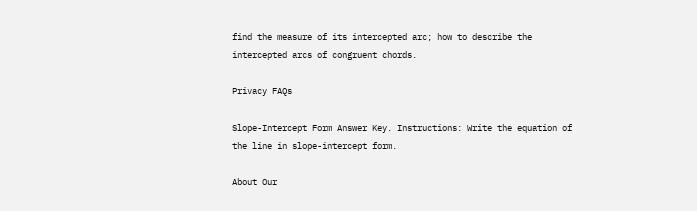find the measure of its intercepted arc; how to describe the intercepted arcs of congruent chords.

Privacy FAQs

Slope-Intercept Form Answer Key. Instructions: Write the equation of the line in slope-intercept form.

About Our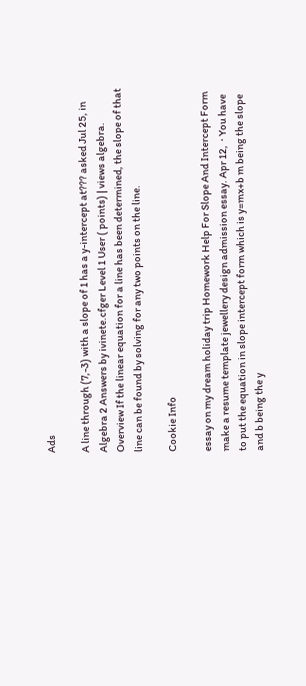Ads

A line through (7,-3) with a slope of 1 has a y-intercept at??? asked Jul 25, in Algebra 2 Answers by ivinete.cfger Level 1 User ( points) | views algebra. Overview If the linear equation for a line has been determined, the slope of that line can be found by solving for any two points on the line.

Cookie Info

essay on my dream holiday trip Homework Help For Slope And Intercept Form make a resume template jewellery design admission essay. Apr 12,  · You have to put the equation in slope intercept form which is y=mx+b m being the slope and b being the y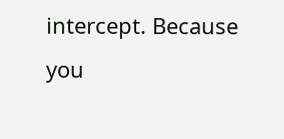intercept. Because you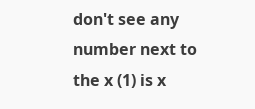don't see any number next to the x (1) is x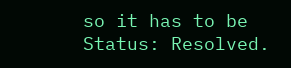so it has to be Status: Resolved.